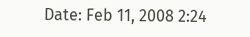Date: Feb 11, 2008 2:24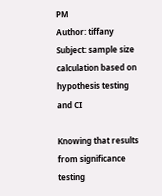PM
Author: tiffany
Subject: sample size calculation based on hypothesis testing and CI

Knowing that results from significance testing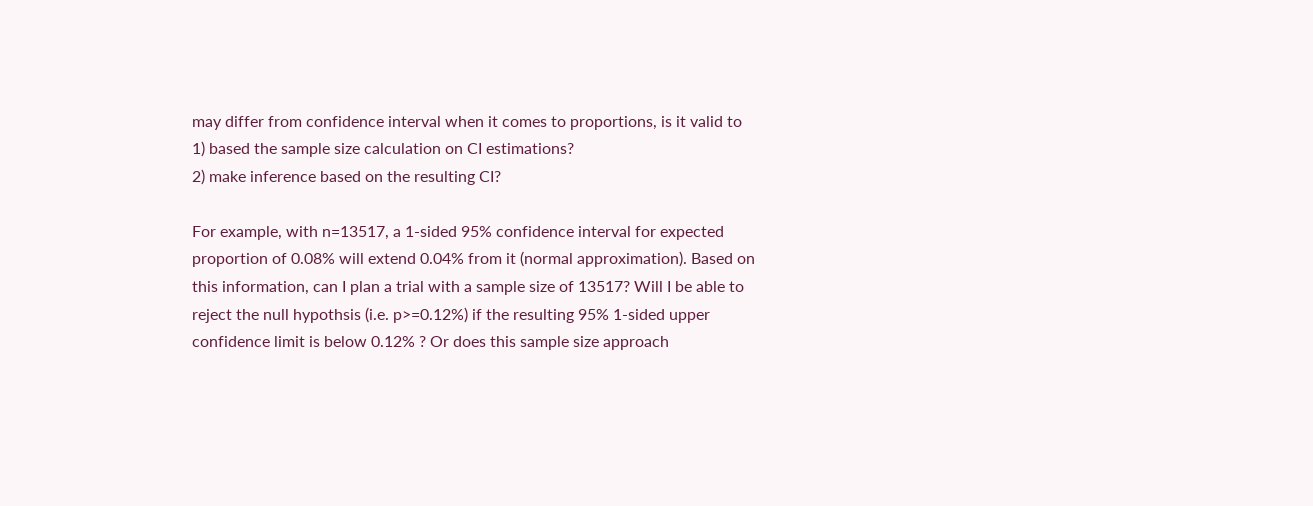may differ from confidence interval when it comes to proportions, is it valid to
1) based the sample size calculation on CI estimations?
2) make inference based on the resulting CI?

For example, with n=13517, a 1-sided 95% confidence interval for expected proportion of 0.08% will extend 0.04% from it (normal approximation). Based on this information, can I plan a trial with a sample size of 13517? Will I be able to reject the null hypothsis (i.e. p>=0.12%) if the resulting 95% 1-sided upper confidence limit is below 0.12% ? Or does this sample size approach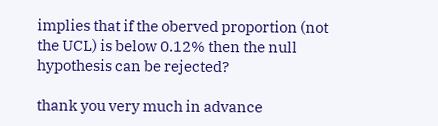implies that if the oberved proportion (not the UCL) is below 0.12% then the null hypothesis can be rejected?

thank you very much in advance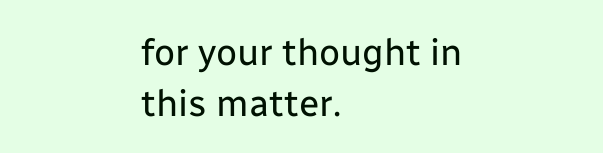for your thought in this matter.